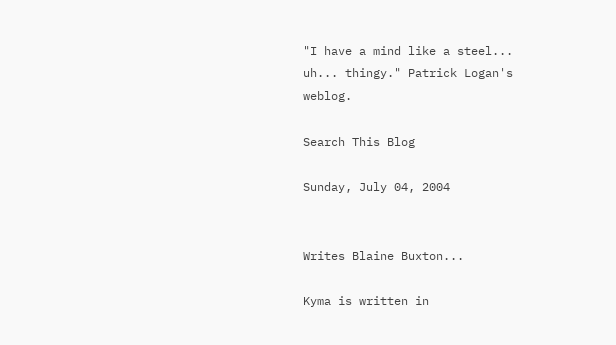"I have a mind like a steel... uh... thingy." Patrick Logan's weblog.

Search This Blog

Sunday, July 04, 2004


Writes Blaine Buxton...

Kyma is written in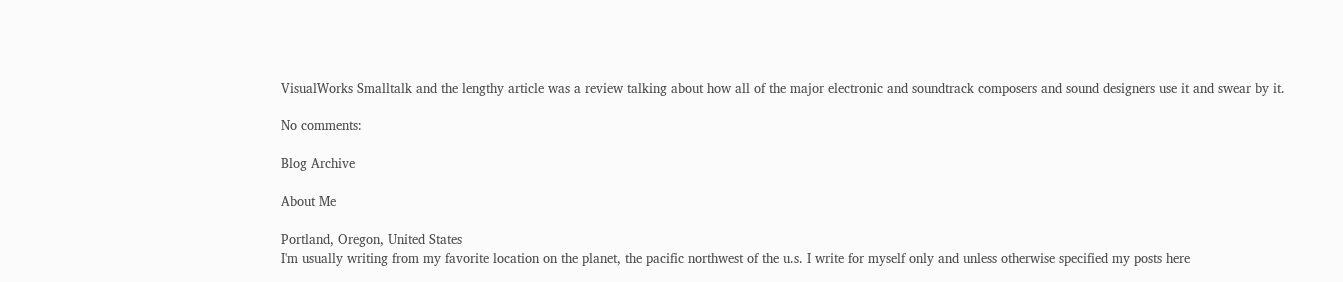VisualWorks Smalltalk and the lengthy article was a review talking about how all of the major electronic and soundtrack composers and sound designers use it and swear by it.

No comments:

Blog Archive

About Me

Portland, Oregon, United States
I'm usually writing from my favorite location on the planet, the pacific northwest of the u.s. I write for myself only and unless otherwise specified my posts here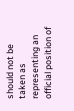should not be taken as representing an official position of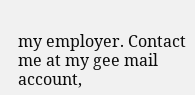my employer. Contact me at my gee mail account,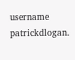username patrickdlogan.